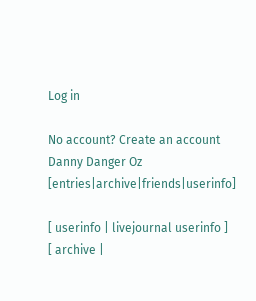Log in

No account? Create an account
Danny Danger Oz [entries|archive|friends|userinfo]

[ userinfo | livejournal userinfo ]
[ archive |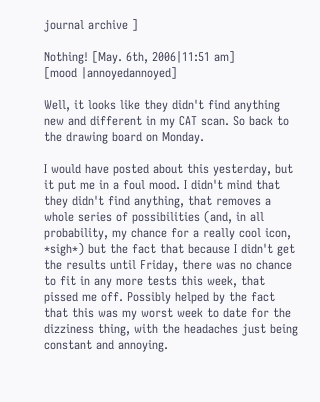journal archive ]

Nothing! [May. 6th, 2006|11:51 am]
[mood |annoyedannoyed]

Well, it looks like they didn't find anything new and different in my CAT scan. So back to the drawing board on Monday.

I would have posted about this yesterday, but it put me in a foul mood. I didn't mind that they didn't find anything, that removes a whole series of possibilities (and, in all probability, my chance for a really cool icon, *sigh*) but the fact that because I didn't get the results until Friday, there was no chance to fit in any more tests this week, that pissed me off. Possibly helped by the fact that this was my worst week to date for the dizziness thing, with the headaches just being constant and annoying.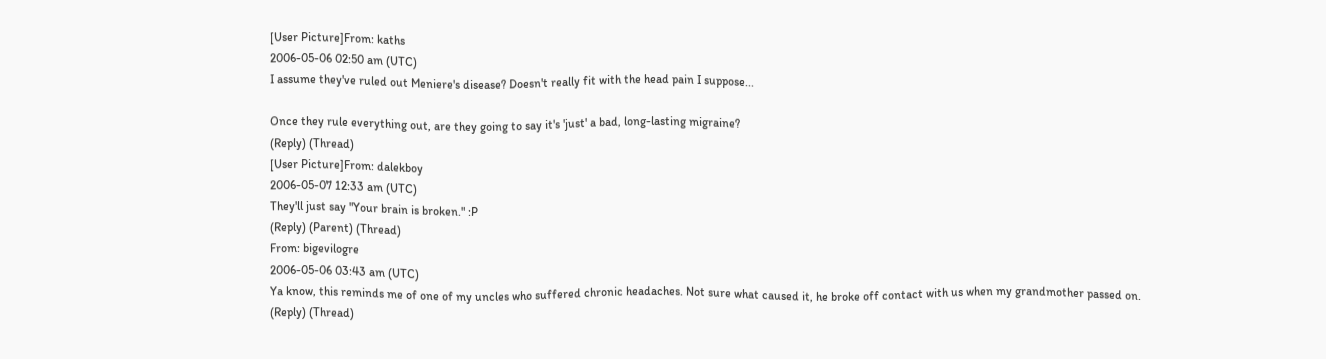[User Picture]From: kaths
2006-05-06 02:50 am (UTC)
I assume they've ruled out Meniere's disease? Doesn't really fit with the head pain I suppose...

Once they rule everything out, are they going to say it's 'just' a bad, long-lasting migraine?
(Reply) (Thread)
[User Picture]From: dalekboy
2006-05-07 12:33 am (UTC)
They'll just say "Your brain is broken." :P
(Reply) (Parent) (Thread)
From: bigevilogre
2006-05-06 03:43 am (UTC)
Ya know, this reminds me of one of my uncles who suffered chronic headaches. Not sure what caused it, he broke off contact with us when my grandmother passed on.
(Reply) (Thread)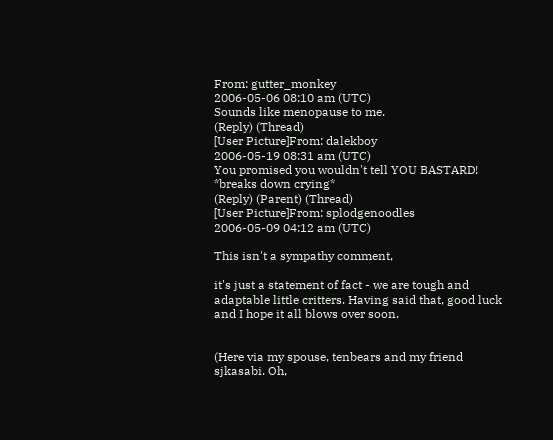From: gutter_monkey
2006-05-06 08:10 am (UTC)
Sounds like menopause to me.
(Reply) (Thread)
[User Picture]From: dalekboy
2006-05-19 08:31 am (UTC)
You promised you wouldn't tell YOU BASTARD! *breaks down crying*
(Reply) (Parent) (Thread)
[User Picture]From: splodgenoodles
2006-05-09 04:12 am (UTC)

This isn't a sympathy comment,

it's just a statement of fact - we are tough and adaptable little critters. Having said that, good luck and I hope it all blows over soon.


(Here via my spouse, tenbears and my friend sjkasabi. Oh,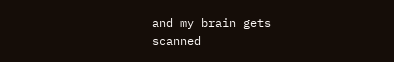and my brain gets scanned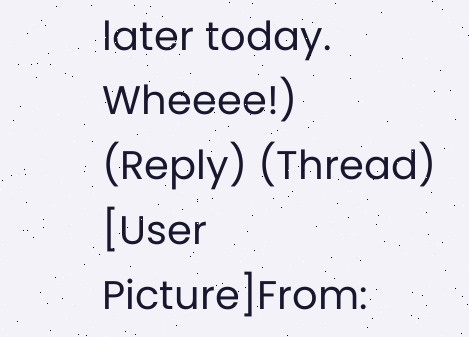later today. Wheeee!)
(Reply) (Thread)
[User Picture]From: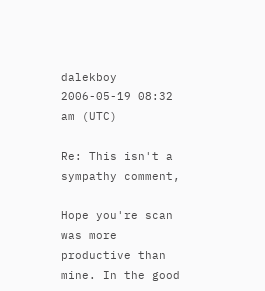dalekboy
2006-05-19 08:32 am (UTC)

Re: This isn't a sympathy comment,

Hope you're scan was more productive than mine. In the good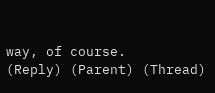way, of course.
(Reply) (Parent) (Thread)